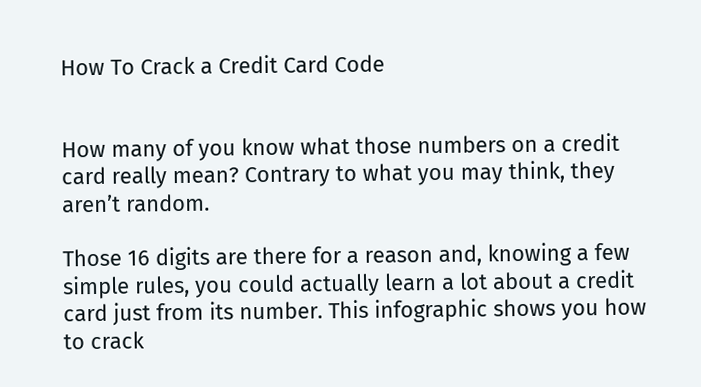How To Crack a Credit Card Code


How many of you know what those numbers on a credit card really mean? Contrary to what you may think, they aren’t random.

Those 16 digits are there for a reason and, knowing a few simple rules, you could actually learn a lot about a credit card just from its number. This infographic shows you how to crack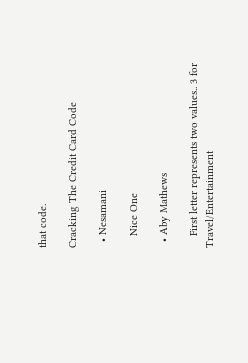that code.

Cracking The Credit Card Code

  • Nesamani

    Nice One

  • Aby Mathews

    First letter represents two values.. 3 for Travel/Entertainment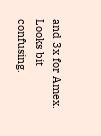and 3x for Amex. Looks bit confusing.